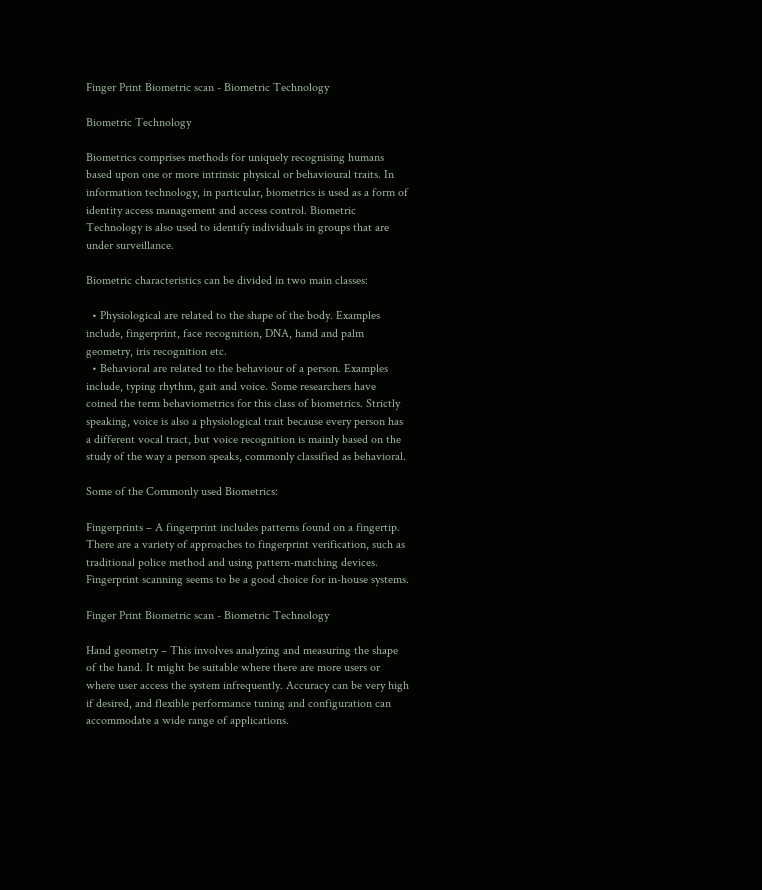Finger Print Biometric scan - Biometric Technology

Biometric Technology

Biometrics comprises methods for uniquely recognising humans based upon one or more intrinsic physical or behavioural traits. In information technology, in particular, biometrics is used as a form of identity access management and access control. Biometric Technology is also used to identify individuals in groups that are under surveillance.

Biometric characteristics can be divided in two main classes:

  • Physiological are related to the shape of the body. Examples include, fingerprint, face recognition, DNA, hand and palm geometry, iris recognition etc.
  • Behavioral are related to the behaviour of a person. Examples include, typing rhythm, gait and voice. Some researchers have coined the term behaviometrics for this class of biometrics. Strictly speaking, voice is also a physiological trait because every person has a different vocal tract, but voice recognition is mainly based on the study of the way a person speaks, commonly classified as behavioral.

Some of the Commonly used Biometrics:

Fingerprints – A fingerprint includes patterns found on a fingertip. There are a variety of approaches to fingerprint verification, such as traditional police method and using pattern-matching devices. Fingerprint scanning seems to be a good choice for in-house systems.

Finger Print Biometric scan - Biometric Technology

Hand geometry – This involves analyzing and measuring the shape of the hand. It might be suitable where there are more users or where user access the system infrequently. Accuracy can be very high if desired, and flexible performance tuning and configuration can accommodate a wide range of applications.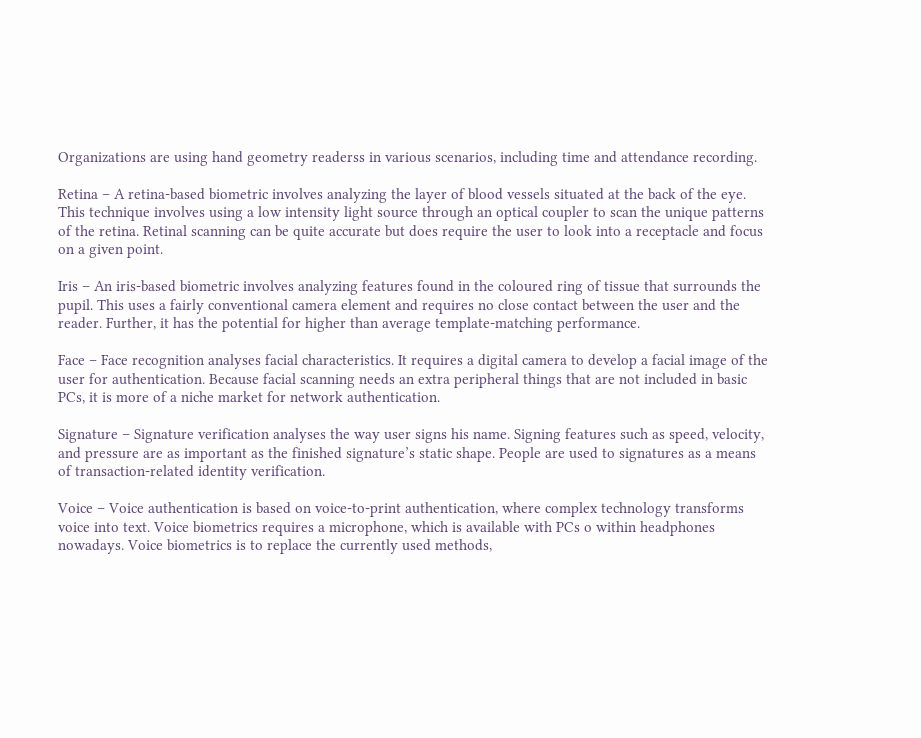Organizations are using hand geometry readerss in various scenarios, including time and attendance recording.

Retina – A retina-based biometric involves analyzing the layer of blood vessels situated at the back of the eye. This technique involves using a low intensity light source through an optical coupler to scan the unique patterns of the retina. Retinal scanning can be quite accurate but does require the user to look into a receptacle and focus on a given point.

Iris – An iris-based biometric involves analyzing features found in the coloured ring of tissue that surrounds the pupil. This uses a fairly conventional camera element and requires no close contact between the user and the reader. Further, it has the potential for higher than average template-matching performance.

Face – Face recognition analyses facial characteristics. It requires a digital camera to develop a facial image of the user for authentication. Because facial scanning needs an extra peripheral things that are not included in basic PCs, it is more of a niche market for network authentication.

Signature – Signature verification analyses the way user signs his name. Signing features such as speed, velocity, and pressure are as important as the finished signature’s static shape. People are used to signatures as a means of transaction-related identity verification.

Voice – Voice authentication is based on voice-to-print authentication, where complex technology transforms voice into text. Voice biometrics requires a microphone, which is available with PCs o within headphones nowadays. Voice biometrics is to replace the currently used methods,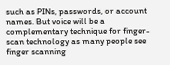such as PINs, passwords, or account names. But voice will be a complementary technique for finger-scan technology as many people see finger scanning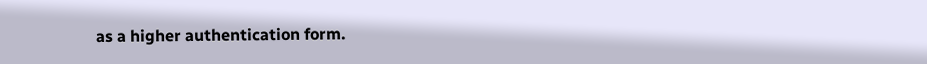as a higher authentication form.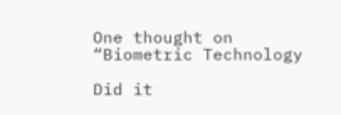One thought on “Biometric Technology

Did it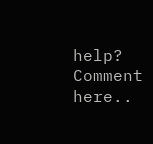help? Comment here..